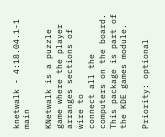knetwalk - 4:18.04.1-1 main

KNetwalk is a puzzle game where the player arranges sections of wire to
connect all the computers on the board.
This package is part of the KDE games module.

Priority: optional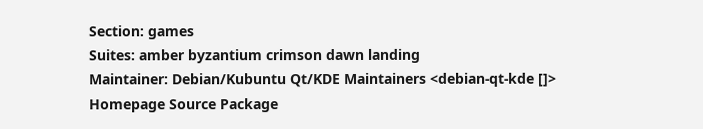Section: games
Suites: amber byzantium crimson dawn landing
Maintainer: Debian/Kubuntu Qt/KDE Maintainers <debian-qt-kde []>
Homepage Source Package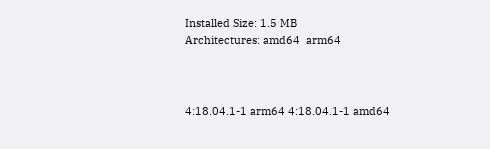Installed Size: 1.5 MB
Architectures: amd64  arm64



4:18.04.1-1 arm64 4:18.04.1-1 amd64